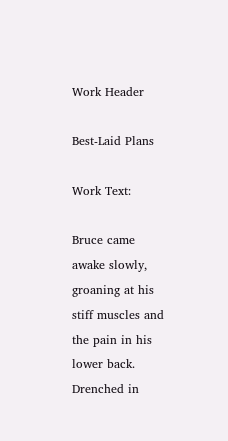Work Header

Best-Laid Plans

Work Text:

Bruce came awake slowly, groaning at his stiff muscles and the pain in his lower back. Drenched in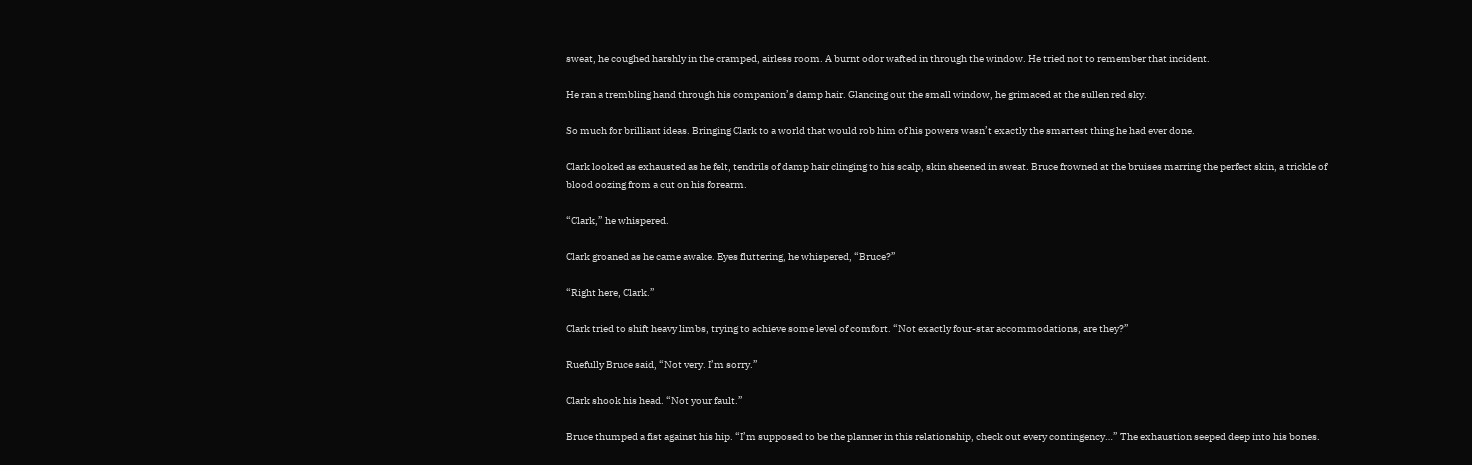sweat, he coughed harshly in the cramped, airless room. A burnt odor wafted in through the window. He tried not to remember that incident.

He ran a trembling hand through his companion’s damp hair. Glancing out the small window, he grimaced at the sullen red sky.

So much for brilliant ideas. Bringing Clark to a world that would rob him of his powers wasn’t exactly the smartest thing he had ever done.

Clark looked as exhausted as he felt, tendrils of damp hair clinging to his scalp, skin sheened in sweat. Bruce frowned at the bruises marring the perfect skin, a trickle of blood oozing from a cut on his forearm.

“Clark,” he whispered.

Clark groaned as he came awake. Eyes fluttering, he whispered, “Bruce?”

“Right here, Clark.”

Clark tried to shift heavy limbs, trying to achieve some level of comfort. “Not exactly four-star accommodations, are they?”

Ruefully Bruce said, “Not very. I’m sorry.”

Clark shook his head. “Not your fault.”

Bruce thumped a fist against his hip. “I’m supposed to be the planner in this relationship, check out every contingency…” The exhaustion seeped deep into his bones.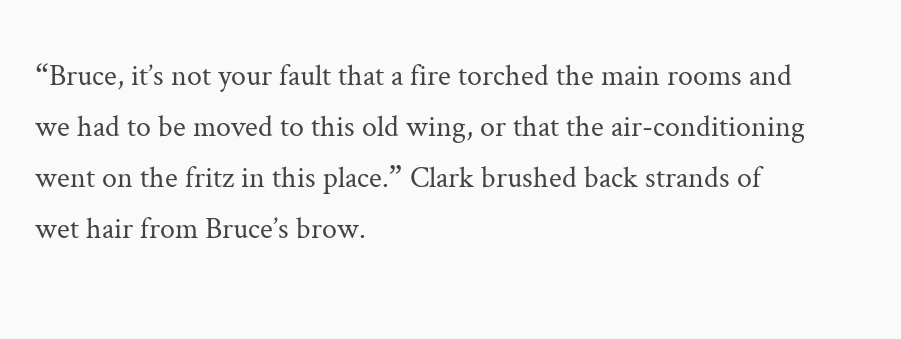“Bruce, it’s not your fault that a fire torched the main rooms and we had to be moved to this old wing, or that the air-conditioning went on the fritz in this place.” Clark brushed back strands of wet hair from Bruce’s brow.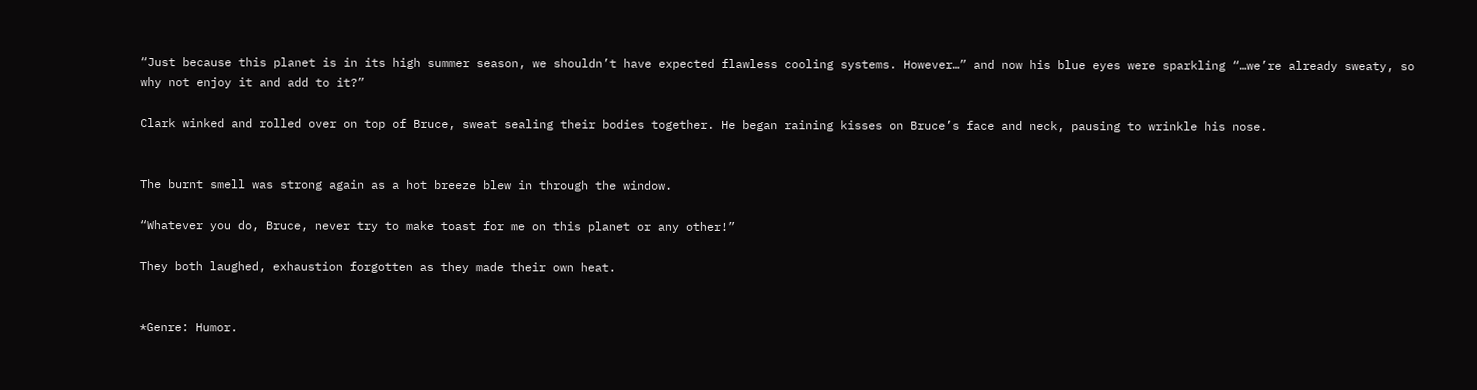“Just because this planet is in its high summer season, we shouldn’t have expected flawless cooling systems. However…” and now his blue eyes were sparkling “…we’re already sweaty, so why not enjoy it and add to it?”

Clark winked and rolled over on top of Bruce, sweat sealing their bodies together. He began raining kisses on Bruce’s face and neck, pausing to wrinkle his nose.


The burnt smell was strong again as a hot breeze blew in through the window.

“Whatever you do, Bruce, never try to make toast for me on this planet or any other!”

They both laughed, exhaustion forgotten as they made their own heat.


*Genre: Humor.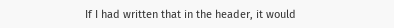If I had written that in the header, it would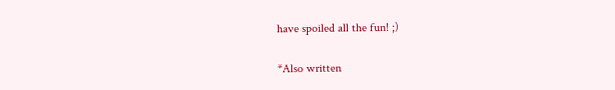have spoiled all the fun! ;)

*Also written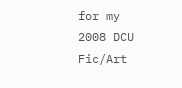for my 2008 DCU Fic/Art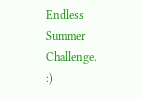Endless Summer Challenge. :)